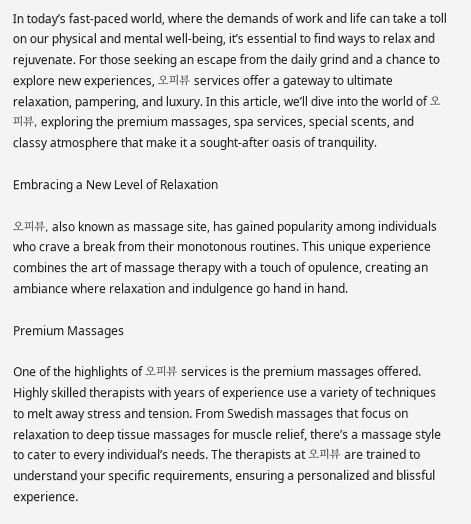In today’s fast-paced world, where the demands of work and life can take a toll on our physical and mental well-being, it’s essential to find ways to relax and rejuvenate. For those seeking an escape from the daily grind and a chance to explore new experiences, 오피뷰 services offer a gateway to ultimate relaxation, pampering, and luxury. In this article, we’ll dive into the world of 오피뷰, exploring the premium massages, spa services, special scents, and classy atmosphere that make it a sought-after oasis of tranquility.

Embracing a New Level of Relaxation

오피뷰, also known as massage site, has gained popularity among individuals who crave a break from their monotonous routines. This unique experience combines the art of massage therapy with a touch of opulence, creating an ambiance where relaxation and indulgence go hand in hand.

Premium Massages

One of the highlights of 오피뷰 services is the premium massages offered. Highly skilled therapists with years of experience use a variety of techniques to melt away stress and tension. From Swedish massages that focus on relaxation to deep tissue massages for muscle relief, there’s a massage style to cater to every individual’s needs. The therapists at 오피뷰 are trained to understand your specific requirements, ensuring a personalized and blissful experience.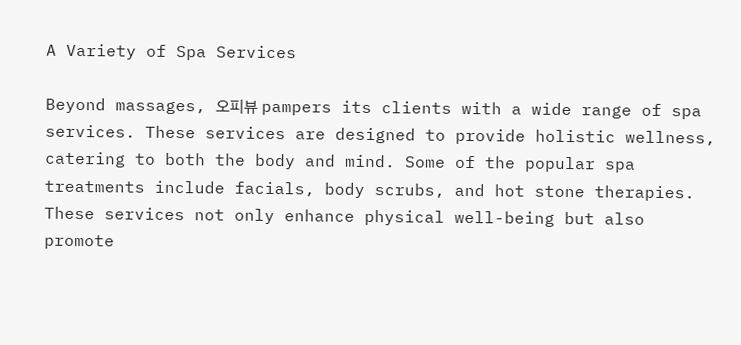A Variety of Spa Services

Beyond massages, 오피뷰 pampers its clients with a wide range of spa services. These services are designed to provide holistic wellness, catering to both the body and mind. Some of the popular spa treatments include facials, body scrubs, and hot stone therapies. These services not only enhance physical well-being but also promote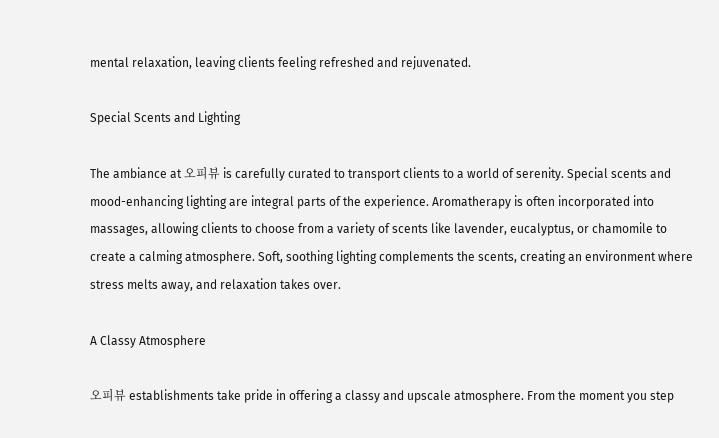mental relaxation, leaving clients feeling refreshed and rejuvenated.

Special Scents and Lighting

The ambiance at 오피뷰 is carefully curated to transport clients to a world of serenity. Special scents and mood-enhancing lighting are integral parts of the experience. Aromatherapy is often incorporated into massages, allowing clients to choose from a variety of scents like lavender, eucalyptus, or chamomile to create a calming atmosphere. Soft, soothing lighting complements the scents, creating an environment where stress melts away, and relaxation takes over.

A Classy Atmosphere

오피뷰 establishments take pride in offering a classy and upscale atmosphere. From the moment you step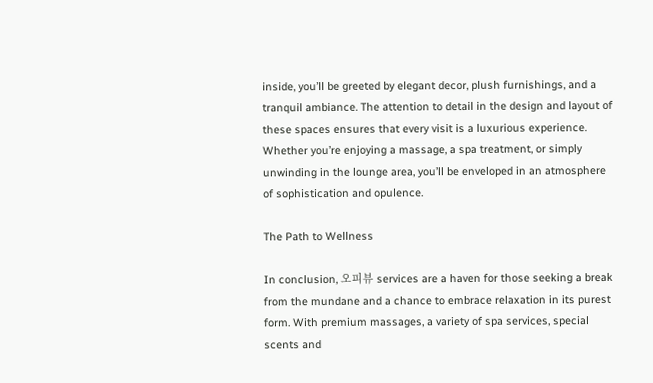inside, you’ll be greeted by elegant decor, plush furnishings, and a tranquil ambiance. The attention to detail in the design and layout of these spaces ensures that every visit is a luxurious experience. Whether you’re enjoying a massage, a spa treatment, or simply unwinding in the lounge area, you’ll be enveloped in an atmosphere of sophistication and opulence.

The Path to Wellness

In conclusion, 오피뷰 services are a haven for those seeking a break from the mundane and a chance to embrace relaxation in its purest form. With premium massages, a variety of spa services, special scents and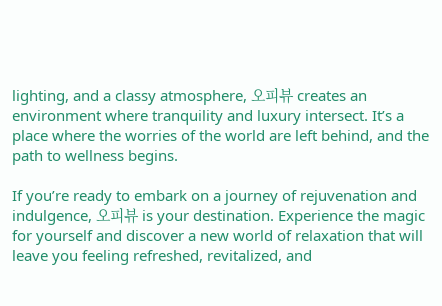lighting, and a classy atmosphere, 오피뷰 creates an environment where tranquility and luxury intersect. It’s a place where the worries of the world are left behind, and the path to wellness begins.

If you’re ready to embark on a journey of rejuvenation and indulgence, 오피뷰 is your destination. Experience the magic for yourself and discover a new world of relaxation that will leave you feeling refreshed, revitalized, and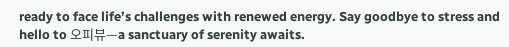ready to face life’s challenges with renewed energy. Say goodbye to stress and hello to 오피뷰—a sanctuary of serenity awaits.